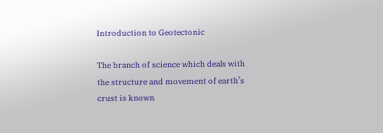Introduction to Geotectonic

The branch of science which deals with the structure and movement of earth’s crust is known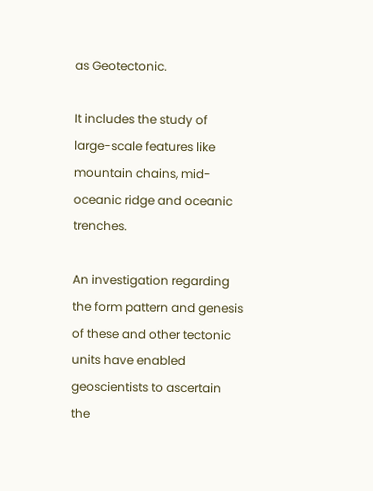as Geotectonic.

It includes the study of large-scale features like mountain chains, mid-oceanic ridge and oceanic trenches.

An investigation regarding the form pattern and genesis of these and other tectonic units have enabled geoscientists to ascertain the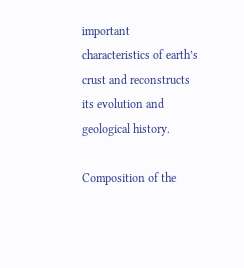important characteristics of earth’s crust and reconstructs its evolution and geological history.

Composition of the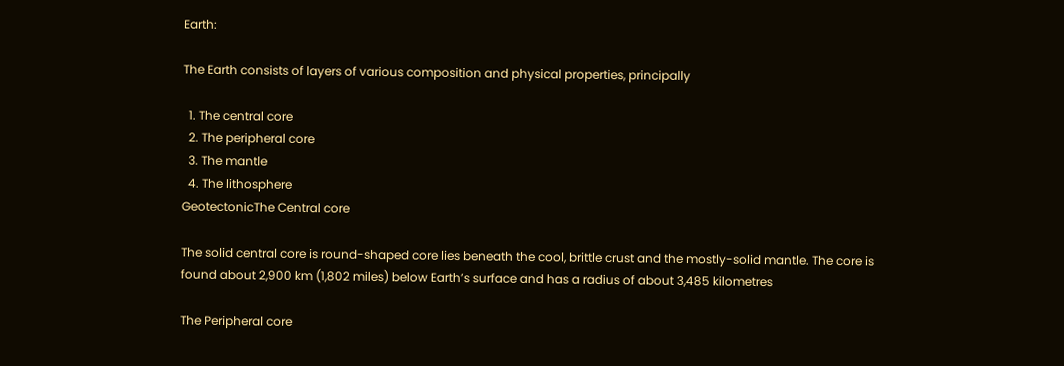Earth:

The Earth consists of layers of various composition and physical properties, principally

  1. The central core
  2. The peripheral core
  3. The mantle
  4. The lithosphere
GeotectonicThe Central core

The solid central core is round-shaped core lies beneath the cool, brittle crust and the mostly-solid mantle. The core is found about 2,900 km (1,802 miles) below Earth’s surface and has a radius of about 3,485 kilometres

The Peripheral core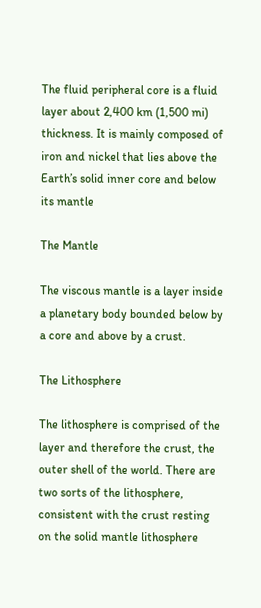The fluid peripheral core is a fluid layer about 2,400 km (1,500 mi) thickness. It is mainly composed of iron and nickel that lies above the Earth’s solid inner core and below its mantle

The Mantle

The viscous mantle is a layer inside a planetary body bounded below by a core and above by a crust.

The Lithosphere

The lithosphere is comprised of the layer and therefore the crust, the outer shell of the world. There are two sorts of the lithosphere, consistent with the crust resting on the solid mantle lithosphere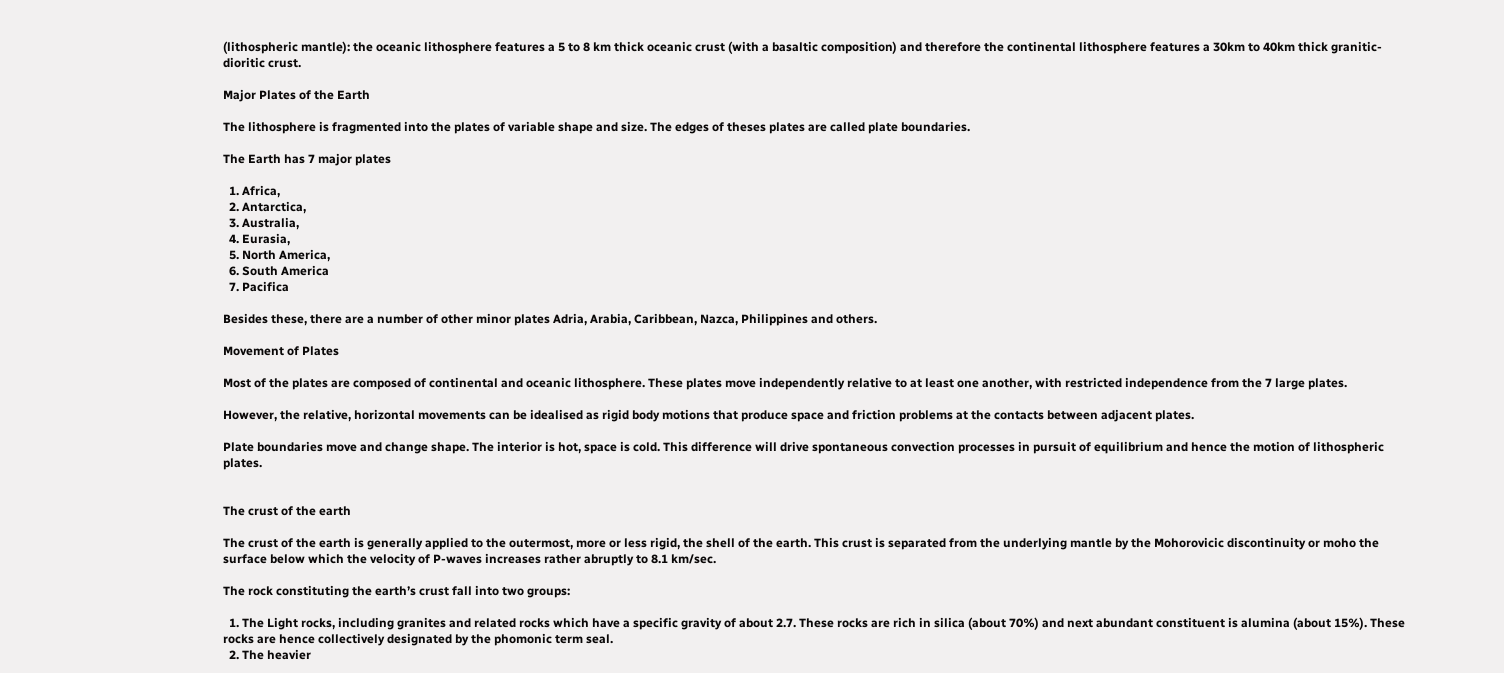(lithospheric mantle): the oceanic lithosphere features a 5 to 8 km thick oceanic crust (with a basaltic composition) and therefore the continental lithosphere features a 30km to 40km thick granitic-dioritic crust.

Major Plates of the Earth

The lithosphere is fragmented into the plates of variable shape and size. The edges of theses plates are called plate boundaries.

The Earth has 7 major plates

  1. Africa,
  2. Antarctica,
  3. Australia,
  4. Eurasia,
  5. North America,
  6. South America
  7. Pacifica

Besides these, there are a number of other minor plates Adria, Arabia, Caribbean, Nazca, Philippines and others.

Movement of Plates

Most of the plates are composed of continental and oceanic lithosphere. These plates move independently relative to at least one another, with restricted independence from the 7 large plates.

However, the relative, horizontal movements can be idealised as rigid body motions that produce space and friction problems at the contacts between adjacent plates.

Plate boundaries move and change shape. The interior is hot, space is cold. This difference will drive spontaneous convection processes in pursuit of equilibrium and hence the motion of lithospheric plates.


The crust of the earth

The crust of the earth is generally applied to the outermost, more or less rigid, the shell of the earth. This crust is separated from the underlying mantle by the Mohorovicic discontinuity or moho the surface below which the velocity of P-waves increases rather abruptly to 8.1 km/sec.

The rock constituting the earth’s crust fall into two groups:

  1. The Light rocks, including granites and related rocks which have a specific gravity of about 2.7. These rocks are rich in silica (about 70%) and next abundant constituent is alumina (about 15%). These rocks are hence collectively designated by the phomonic term seal.
  2. The heavier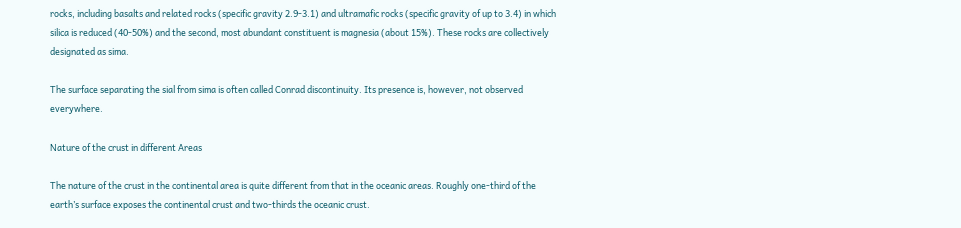rocks, including basalts and related rocks (specific gravity 2.9-3.1) and ultramafic rocks (specific gravity of up to 3.4) in which silica is reduced (40-50%) and the second, most abundant constituent is magnesia (about 15%). These rocks are collectively designated as sima.

The surface separating the sial from sima is often called Conrad discontinuity. Its presence is, however, not observed everywhere.

Nature of the crust in different Areas

The nature of the crust in the continental area is quite different from that in the oceanic areas. Roughly one-third of the earth’s surface exposes the continental crust and two-thirds the oceanic crust.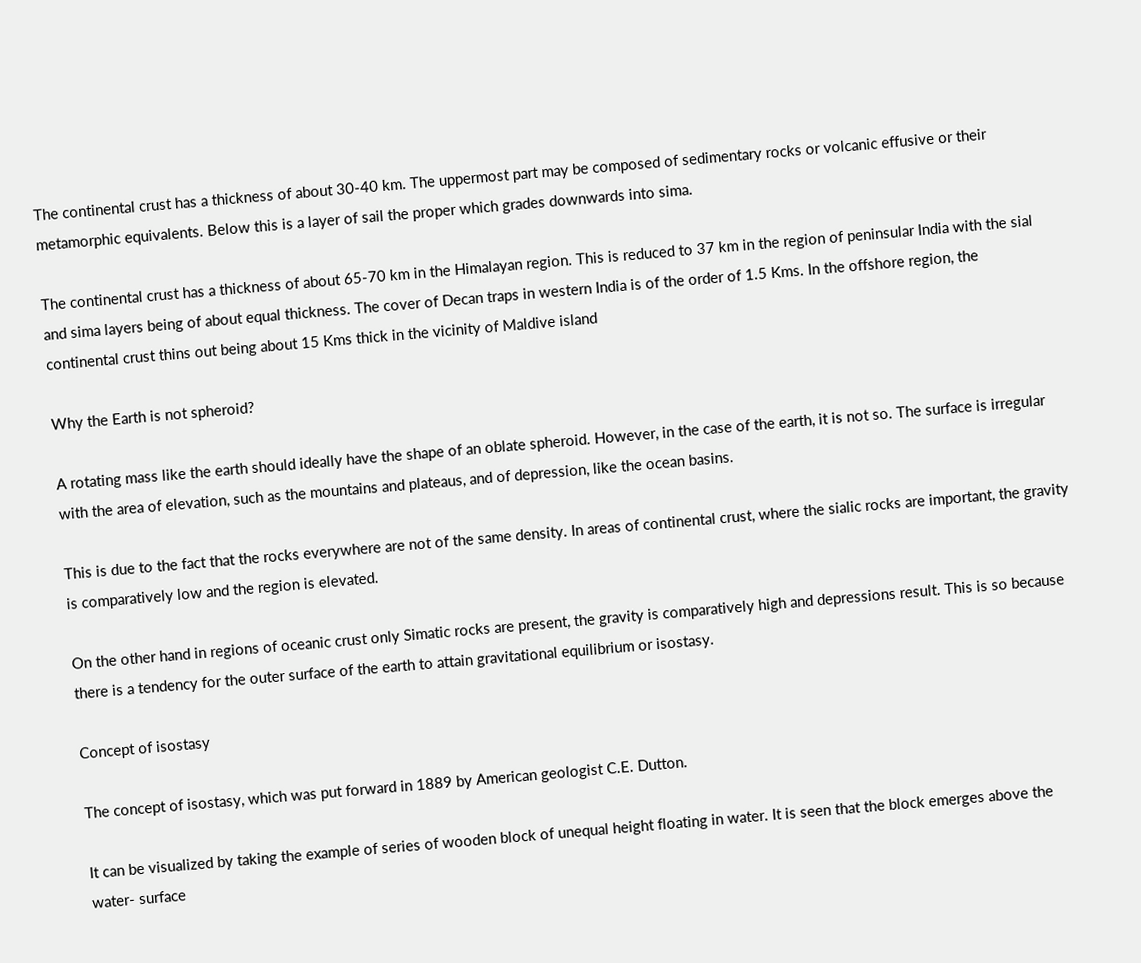The continental crust has a thickness of about 30-40 km. The uppermost part may be composed of sedimentary rocks or volcanic effusive or their metamorphic equivalents. Below this is a layer of sail the proper which grades downwards into sima.

The continental crust has a thickness of about 65-70 km in the Himalayan region. This is reduced to 37 km in the region of peninsular India with the sial and sima layers being of about equal thickness. The cover of Decan traps in western India is of the order of 1.5 Kms. In the offshore region, the continental crust thins out being about 15 Kms thick in the vicinity of Maldive island

Why the Earth is not spheroid?

A rotating mass like the earth should ideally have the shape of an oblate spheroid. However, in the case of the earth, it is not so. The surface is irregular with the area of elevation, such as the mountains and plateaus, and of depression, like the ocean basins.

This is due to the fact that the rocks everywhere are not of the same density. In areas of continental crust, where the sialic rocks are important, the gravity is comparatively low and the region is elevated.

On the other hand in regions of oceanic crust only Simatic rocks are present, the gravity is comparatively high and depressions result. This is so because there is a tendency for the outer surface of the earth to attain gravitational equilibrium or isostasy.

Concept of isostasy

The concept of isostasy, which was put forward in 1889 by American geologist C.E. Dutton.

It can be visualized by taking the example of series of wooden block of unequal height floating in water. It is seen that the block emerges above the water- surface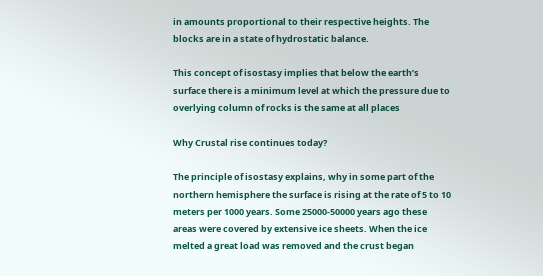in amounts proportional to their respective heights. The blocks are in a state of hydrostatic balance.

This concept of isostasy implies that below the earth’s surface there is a minimum level at which the pressure due to overlying column of rocks is the same at all places

Why Crustal rise continues today?

The principle of isostasy explains, why in some part of the northern hemisphere the surface is rising at the rate of 5 to 10 meters per 1000 years. Some 25000-50000 years ago these areas were covered by extensive ice sheets. When the ice melted a great load was removed and the crust began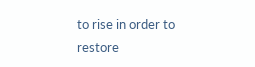to rise in order to restore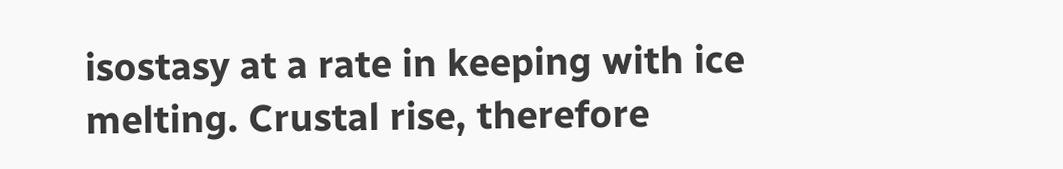isostasy at a rate in keeping with ice melting. Crustal rise, therefore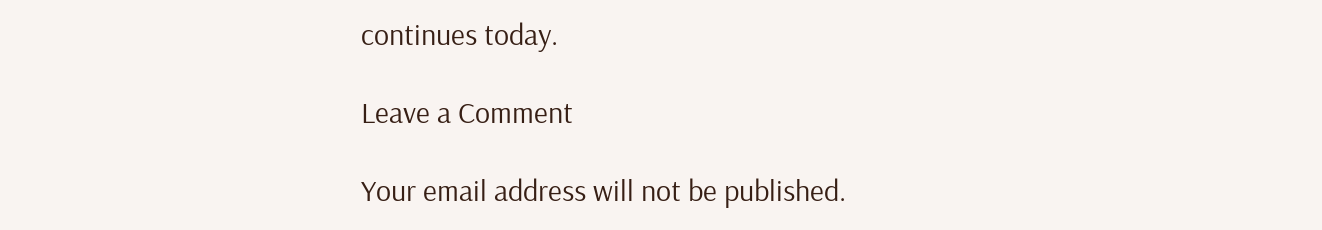continues today.

Leave a Comment

Your email address will not be published.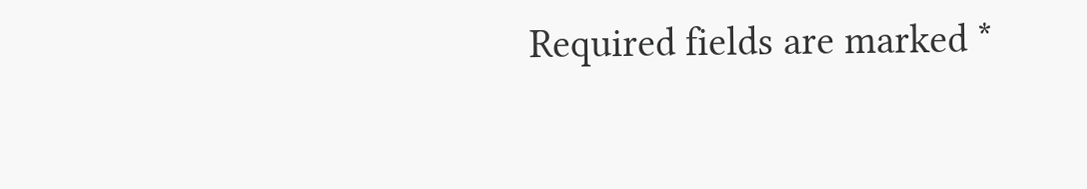Required fields are marked *